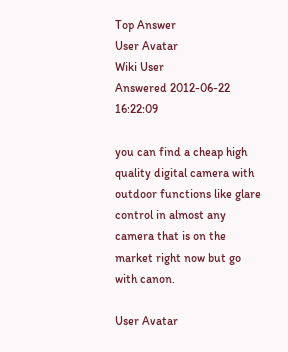Top Answer
User Avatar
Wiki User
Answered 2012-06-22 16:22:09

you can find a cheap high quality digital camera with outdoor functions like glare control in almost any camera that is on the market right now but go with canon.

User Avatar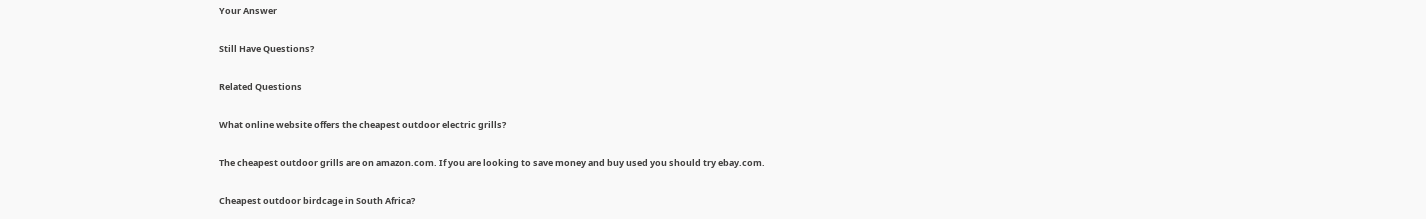Your Answer

Still Have Questions?

Related Questions

What online website offers the cheapest outdoor electric grills?

The cheapest outdoor grills are on amazon.com. If you are looking to save money and buy used you should try ebay.com.

Cheapest outdoor birdcage in South Africa?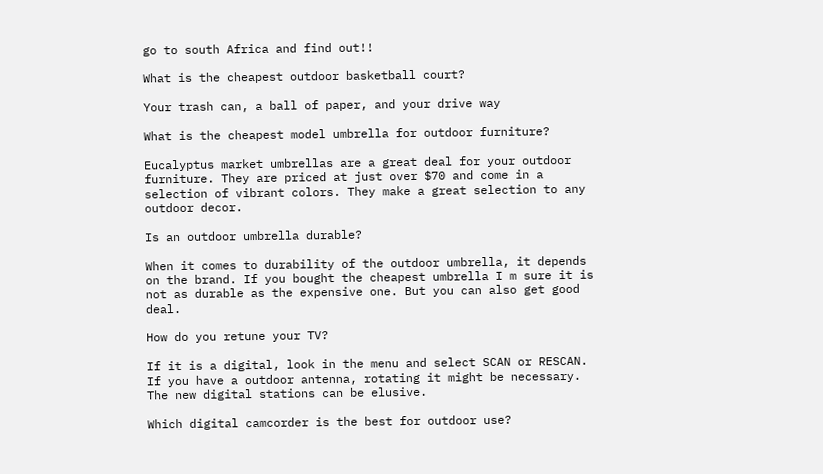go to south Africa and find out!!

What is the cheapest outdoor basketball court?

Your trash can, a ball of paper, and your drive way

What is the cheapest model umbrella for outdoor furniture?

Eucalyptus market umbrellas are a great deal for your outdoor furniture. They are priced at just over $70 and come in a selection of vibrant colors. They make a great selection to any outdoor decor.

Is an outdoor umbrella durable?

When it comes to durability of the outdoor umbrella, it depends on the brand. If you bought the cheapest umbrella I m sure it is not as durable as the expensive one. But you can also get good deal.

How do you retune your TV?

If it is a digital, look in the menu and select SCAN or RESCAN. If you have a outdoor antenna, rotating it might be necessary. The new digital stations can be elusive.

Which digital camcorder is the best for outdoor use?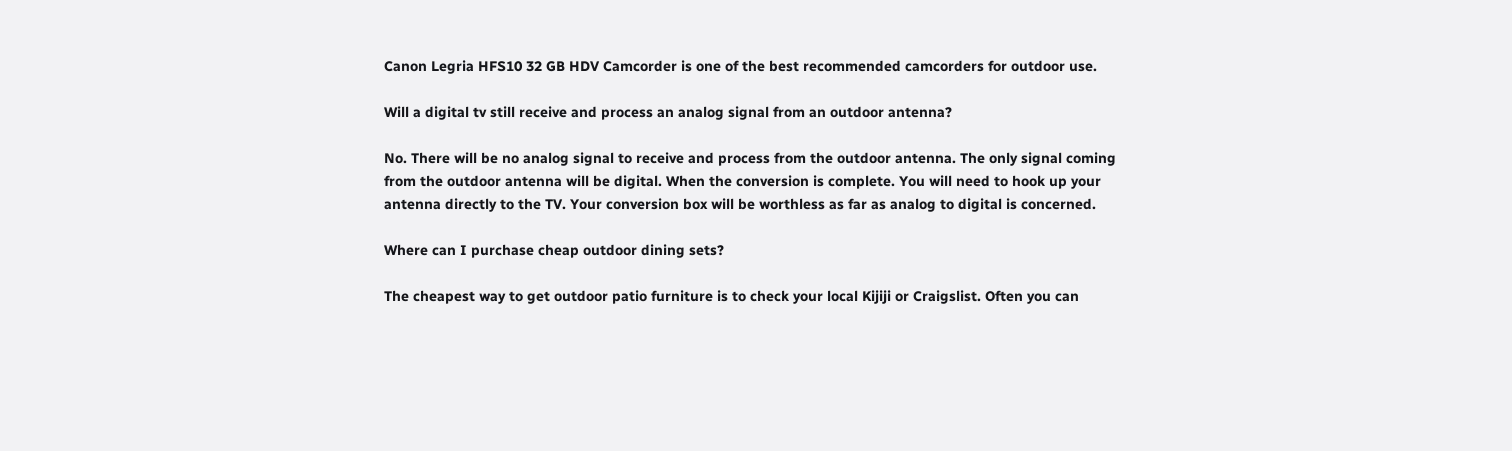Canon Legria HFS10 32 GB HDV Camcorder is one of the best recommended camcorders for outdoor use.

Will a digital tv still receive and process an analog signal from an outdoor antenna?

No. There will be no analog signal to receive and process from the outdoor antenna. The only signal coming from the outdoor antenna will be digital. When the conversion is complete. You will need to hook up your antenna directly to the TV. Your conversion box will be worthless as far as analog to digital is concerned.

Where can I purchase cheap outdoor dining sets?

The cheapest way to get outdoor patio furniture is to check your local Kijiji or Craigslist. Often you can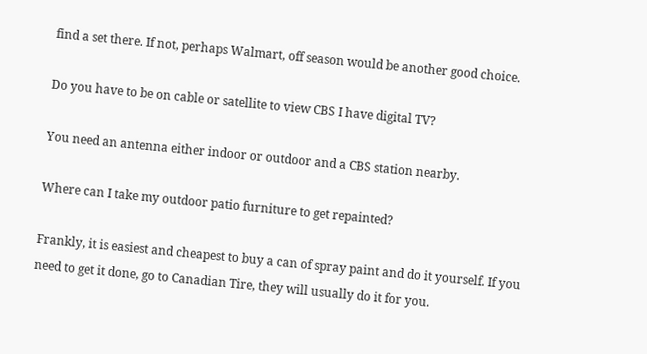find a set there. If not, perhaps Walmart, off season would be another good choice.

Do you have to be on cable or satellite to view CBS I have digital TV?

You need an antenna either indoor or outdoor and a CBS station nearby.

Where can I take my outdoor patio furniture to get repainted?

Frankly, it is easiest and cheapest to buy a can of spray paint and do it yourself. If you need to get it done, go to Canadian Tire, they will usually do it for you.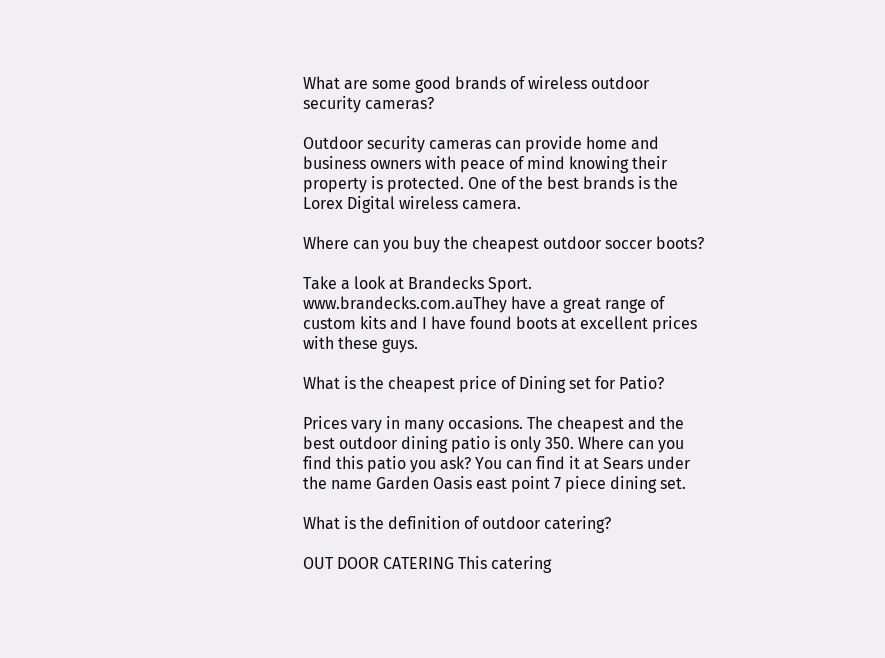What are some good brands of wireless outdoor security cameras?

Outdoor security cameras can provide home and business owners with peace of mind knowing their property is protected. One of the best brands is the Lorex Digital wireless camera.

Where can you buy the cheapest outdoor soccer boots?

Take a look at Brandecks Sport. www.brandecks.com.auThey have a great range of custom kits and I have found boots at excellent prices with these guys.

What is the cheapest price of Dining set for Patio?

Prices vary in many occasions. The cheapest and the best outdoor dining patio is only 350. Where can you find this patio you ask? You can find it at Sears under the name Garden Oasis east point 7 piece dining set.

What is the definition of outdoor catering?

OUT DOOR CATERING This catering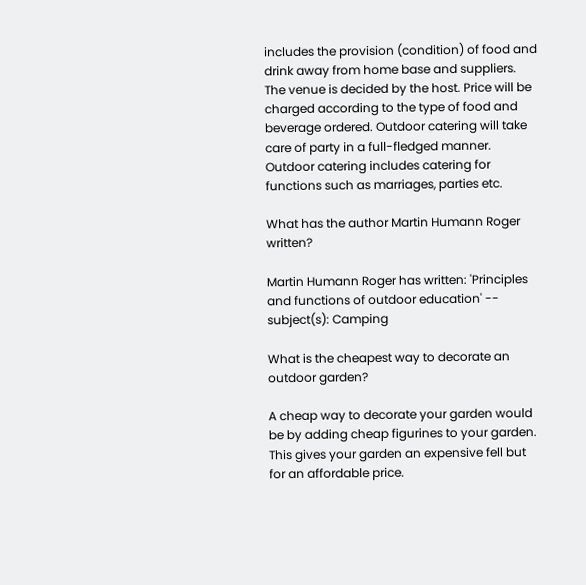includes the provision (condition) of food and drink away from home base and suppliers. The venue is decided by the host. Price will be charged according to the type of food and beverage ordered. Outdoor catering will take care of party in a full-fledged manner. Outdoor catering includes catering for functions such as marriages, parties etc.

What has the author Martin Humann Roger written?

Martin Humann Roger has written: 'Principles and functions of outdoor education' -- subject(s): Camping

What is the cheapest way to decorate an outdoor garden?

A cheap way to decorate your garden would be by adding cheap figurines to your garden. This gives your garden an expensive fell but for an affordable price.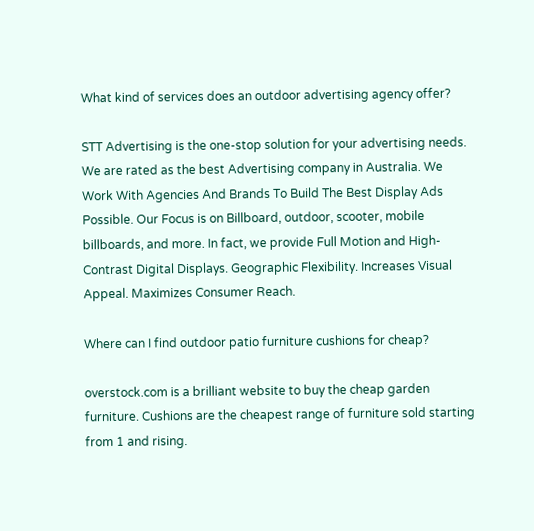What kind of services does an outdoor advertising agency offer?

STT Advertising is the one-stop solution for your advertising needs. We are rated as the best Advertising company in Australia. We Work With Agencies And Brands To Build The Best Display Ads Possible. Our Focus is on Billboard, outdoor, scooter, mobile billboards, and more. In fact, we provide Full Motion and High-Contrast Digital Displays. Geographic Flexibility. Increases Visual Appeal. Maximizes Consumer Reach.

Where can I find outdoor patio furniture cushions for cheap?

overstock.com is a brilliant website to buy the cheap garden furniture. Cushions are the cheapest range of furniture sold starting from 1 and rising.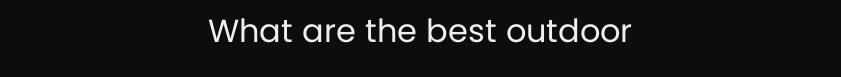What are the best outdoor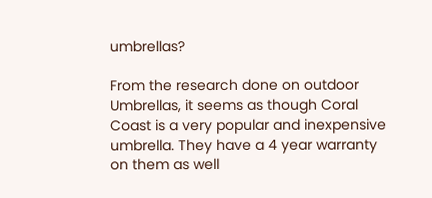umbrellas?

From the research done on outdoor Umbrellas, it seems as though Coral Coast is a very popular and inexpensive umbrella. They have a 4 year warranty on them as well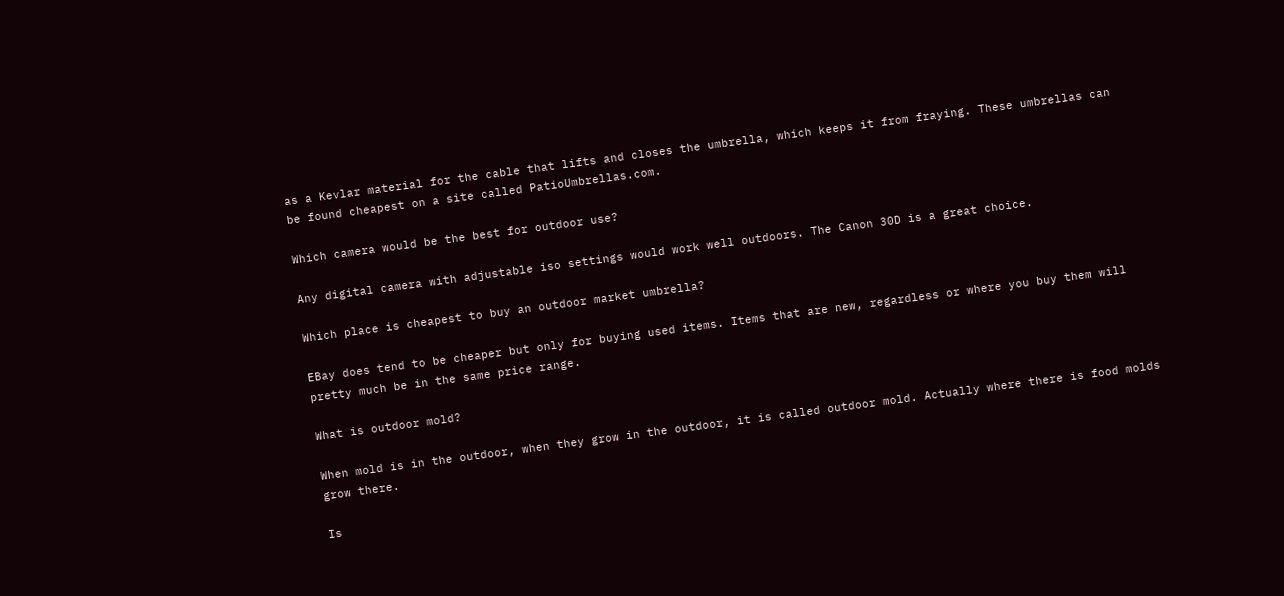as a Kevlar material for the cable that lifts and closes the umbrella, which keeps it from fraying. These umbrellas can be found cheapest on a site called PatioUmbrellas.com.

Which camera would be the best for outdoor use?

Any digital camera with adjustable iso settings would work well outdoors. The Canon 30D is a great choice.

Which place is cheapest to buy an outdoor market umbrella?

EBay does tend to be cheaper but only for buying used items. Items that are new, regardless or where you buy them will pretty much be in the same price range.

What is outdoor mold?

When mold is in the outdoor, when they grow in the outdoor, it is called outdoor mold. Actually where there is food molds grow there.

Is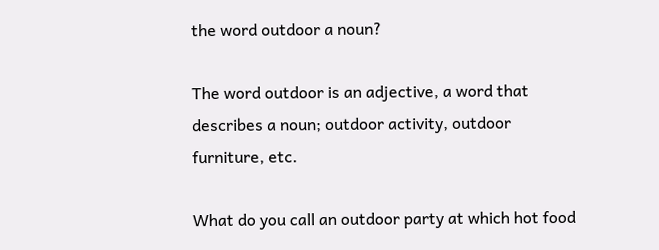the word outdoor a noun?

The word outdoor is an adjective, a word that describes a noun; outdoor activity, outdoor furniture, etc.

What do you call an outdoor party at which hot food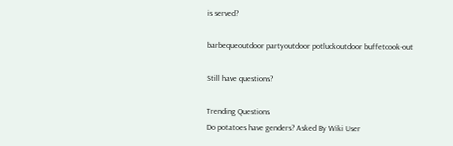is served?

barbequeoutdoor partyoutdoor potluckoutdoor buffetcook-out

Still have questions?

Trending Questions
Do potatoes have genders? Asked By Wiki User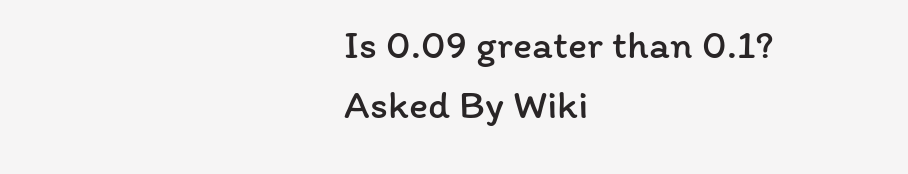Is 0.09 greater than 0.1? Asked By Wiki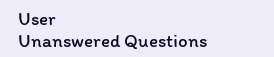User
Unanswered Questions